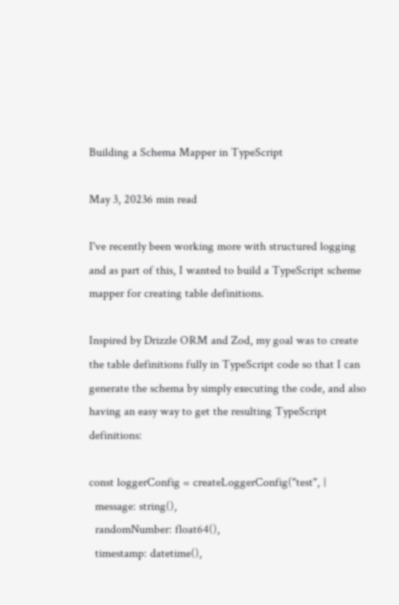Building a Schema Mapper in TypeScript

May 3, 20236 min read

I've recently been working more with structured logging and as part of this, I wanted to build a TypeScript scheme mapper for creating table definitions.

Inspired by Drizzle ORM and Zod, my goal was to create the table definitions fully in TypeScript code so that I can generate the schema by simply executing the code, and also having an easy way to get the resulting TypeScript definitions:

const loggerConfig = createLoggerConfig("test", {
  message: string(),
  randomNumber: float64(),
  timestamp: datetime(),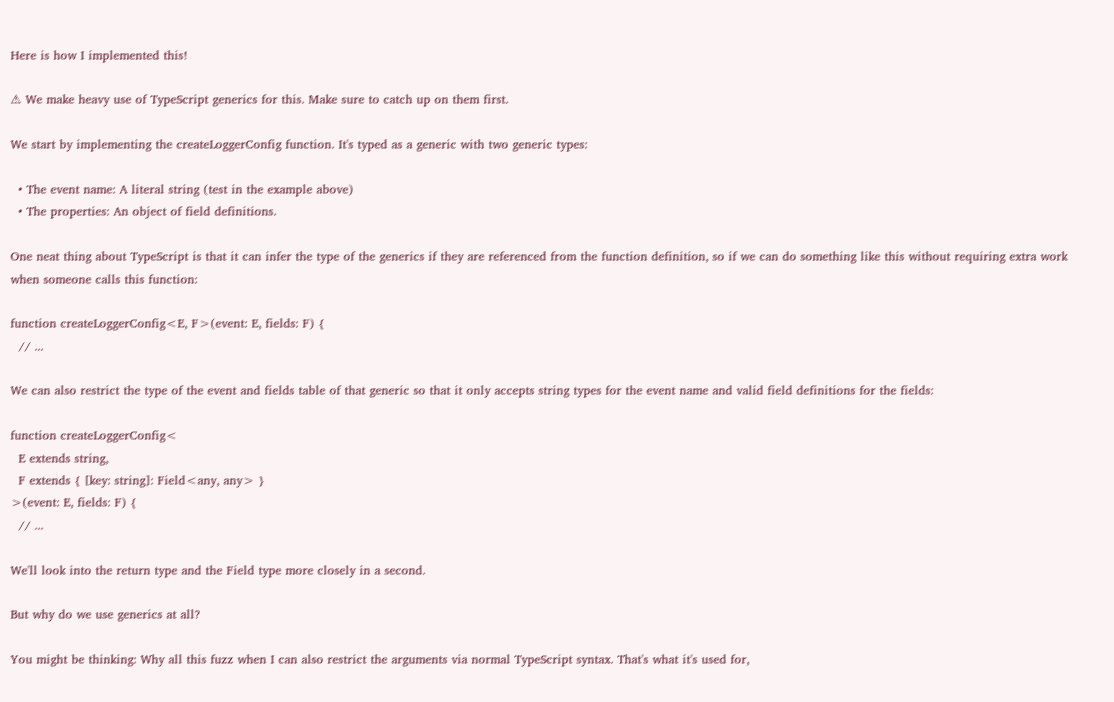Here is how I implemented this!

⚠ We make heavy use of TypeScript generics for this. Make sure to catch up on them first.

We start by implementing the createLoggerConfig function. It's typed as a generic with two generic types:

  • The event name: A literal string (test in the example above)
  • The properties: An object of field definitions.

One neat thing about TypeScript is that it can infer the type of the generics if they are referenced from the function definition, so if we can do something like this without requiring extra work when someone calls this function:

function createLoggerConfig<E, F>(event: E, fields: F) {
  // ...

We can also restrict the type of the event and fields table of that generic so that it only accepts string types for the event name and valid field definitions for the fields:

function createLoggerConfig<
  E extends string,
  F extends { [key: string]: Field<any, any> }
>(event: E, fields: F) {
  // ...

We'll look into the return type and the Field type more closely in a second.

But why do we use generics at all?

You might be thinking: Why all this fuzz when I can also restrict the arguments via normal TypeScript syntax. That's what it's used for,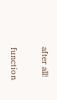after all!

function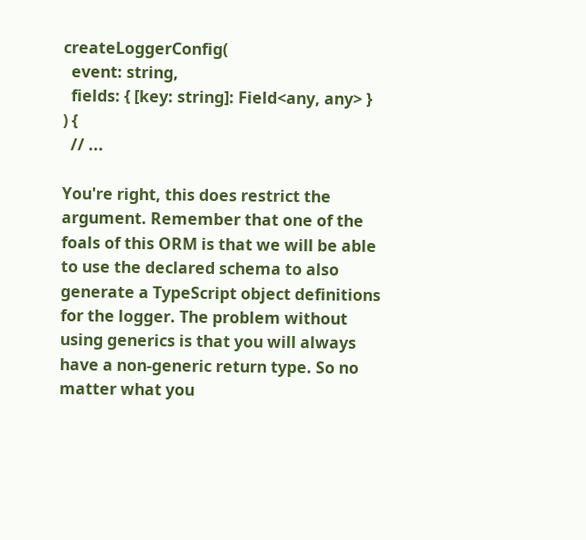createLoggerConfig(
  event: string,
  fields: { [key: string]: Field<any, any> }
) {
  // ...

You're right, this does restrict the argument. Remember that one of the foals of this ORM is that we will be able to use the declared schema to also generate a TypeScript object definitions for the logger. The problem without using generics is that you will always have a non-generic return type. So no matter what you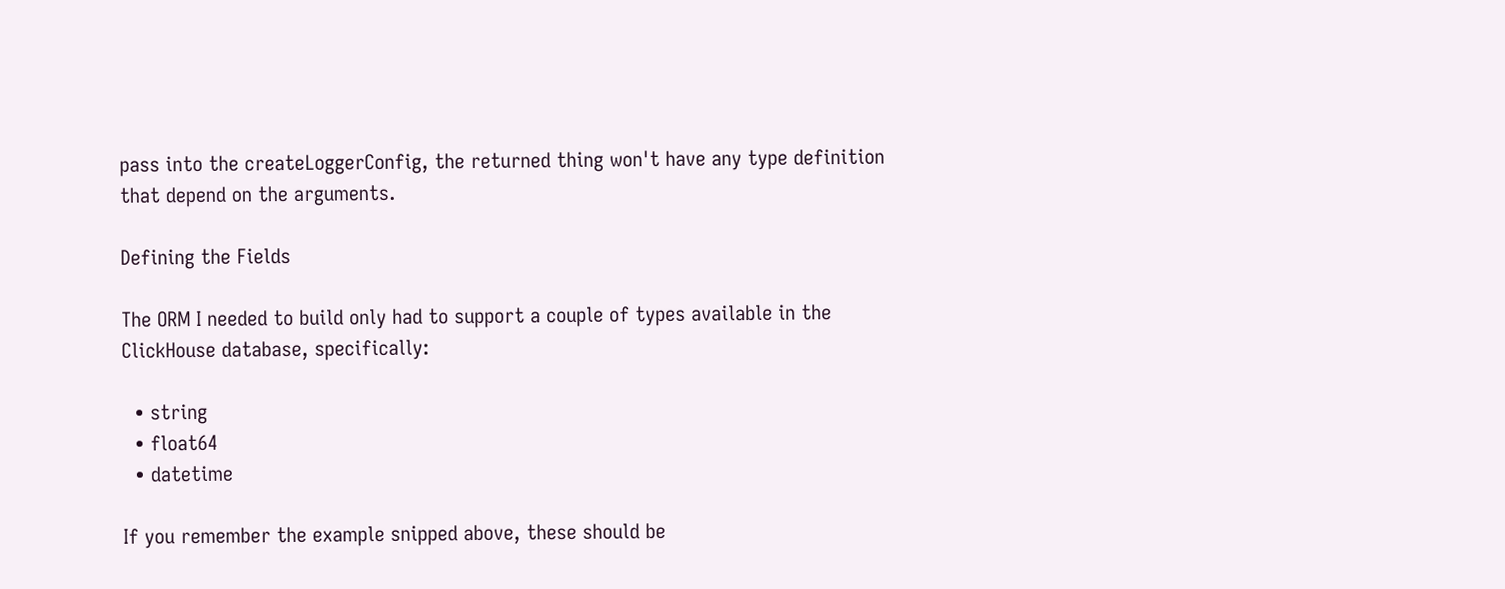pass into the createLoggerConfig, the returned thing won't have any type definition that depend on the arguments.

Defining the Fields

The ORM I needed to build only had to support a couple of types available in the ClickHouse database, specifically:

  • string
  • float64
  • datetime

If you remember the example snipped above, these should be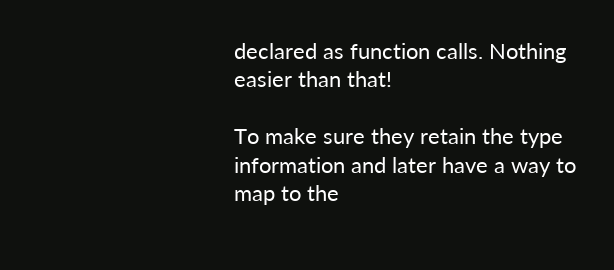declared as function calls. Nothing easier than that!

To make sure they retain the type information and later have a way to map to the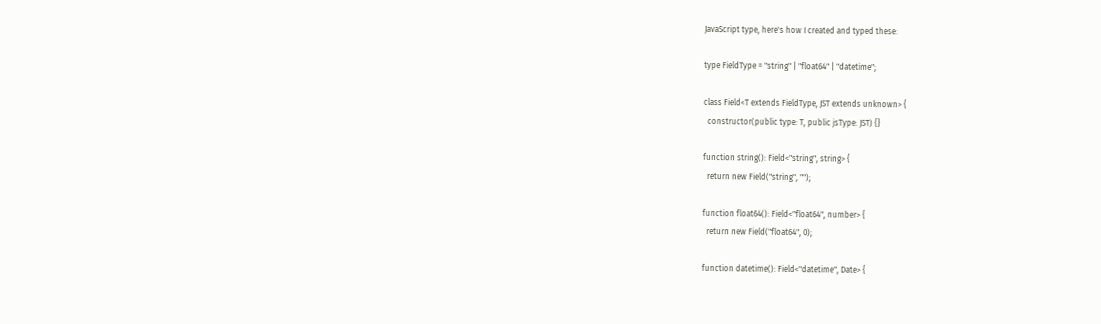JavaScript type, here's how I created and typed these:

type FieldType = "string" | "float64" | "datetime";

class Field<T extends FieldType, JST extends unknown> {
  constructor(public type: T, public jsType: JST) {}

function string(): Field<"string", string> {
  return new Field("string", "");

function float64(): Field<"float64", number> {
  return new Field("float64", 0);

function datetime(): Field<"datetime", Date> {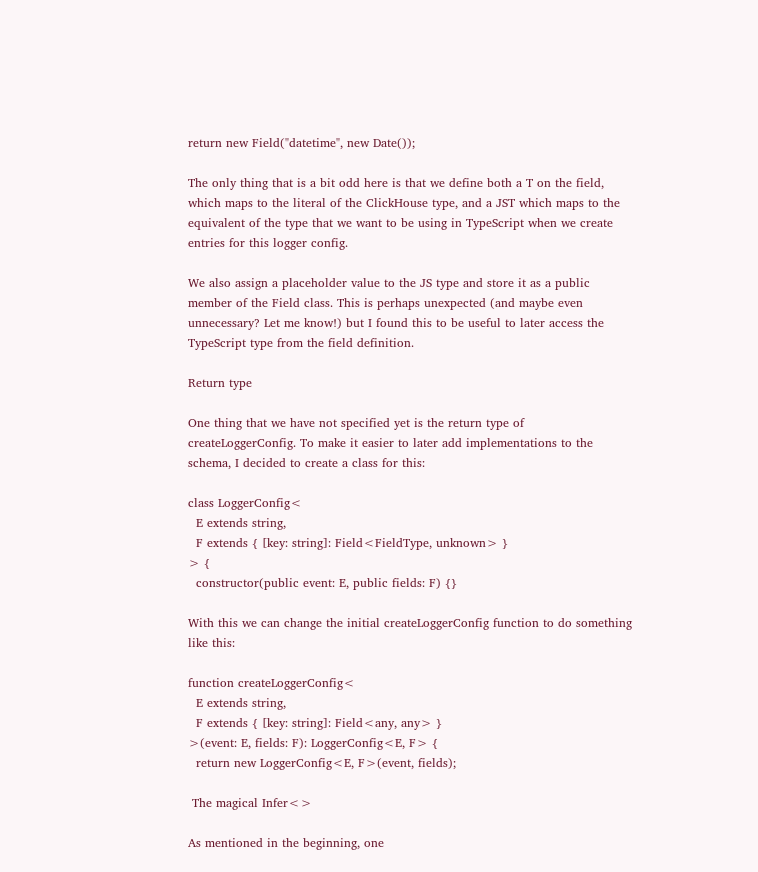return new Field("datetime", new Date());

The only thing that is a bit odd here is that we define both a T on the field, which maps to the literal of the ClickHouse type, and a JST which maps to the equivalent of the type that we want to be using in TypeScript when we create entries for this logger config.

We also assign a placeholder value to the JS type and store it as a public member of the Field class. This is perhaps unexpected (and maybe even unnecessary? Let me know!) but I found this to be useful to later access the TypeScript type from the field definition.

Return type

One thing that we have not specified yet is the return type of createLoggerConfig. To make it easier to later add implementations to the schema, I decided to create a class for this:

class LoggerConfig<
  E extends string,
  F extends { [key: string]: Field<FieldType, unknown> }
> {
  constructor(public event: E, public fields: F) {}

With this we can change the initial createLoggerConfig function to do something like this:

function createLoggerConfig<
  E extends string,
  F extends { [key: string]: Field<any, any> }
>(event: E, fields: F): LoggerConfig<E, F> {
  return new LoggerConfig<E, F>(event, fields);

 The magical Infer<>

As mentioned in the beginning, one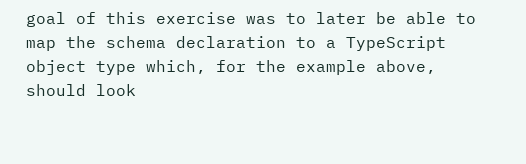goal of this exercise was to later be able to map the schema declaration to a TypeScript object type which, for the example above, should look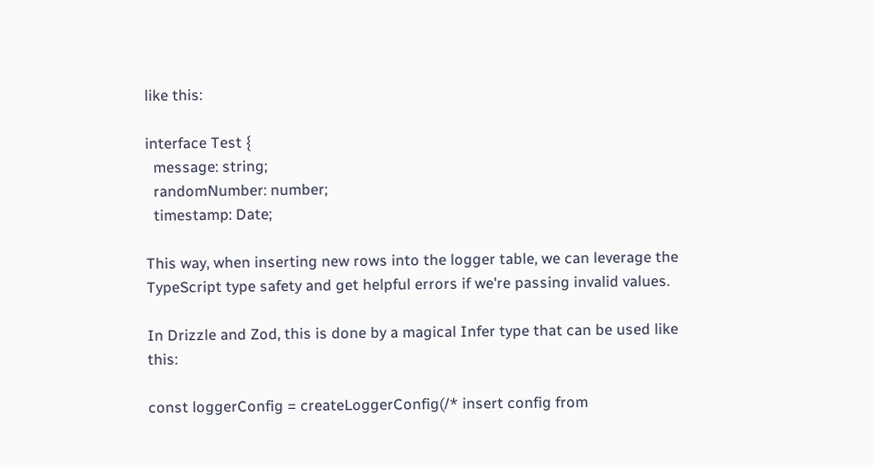like this:

interface Test {
  message: string;
  randomNumber: number;
  timestamp: Date;

This way, when inserting new rows into the logger table, we can leverage the TypeScript type safety and get helpful errors if we're passing invalid values.

In Drizzle and Zod, this is done by a magical Infer type that can be used like this:

const loggerConfig = createLoggerConfig(/* insert config from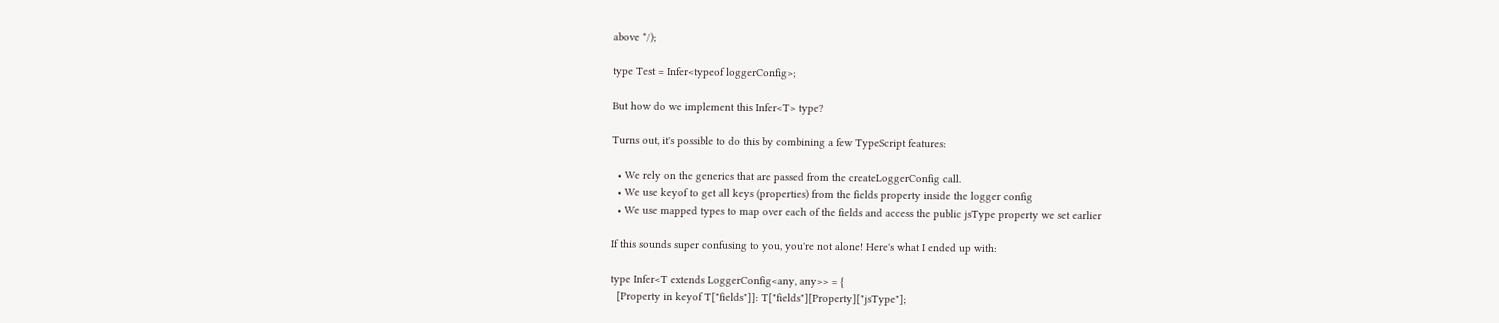above */);

type Test = Infer<typeof loggerConfig>;

But how do we implement this Infer<T> type?

Turns out, it's possible to do this by combining a few TypeScript features:

  • We rely on the generics that are passed from the createLoggerConfig call.
  • We use keyof to get all keys (properties) from the fields property inside the logger config
  • We use mapped types to map over each of the fields and access the public jsType property we set earlier

If this sounds super confusing to you, you're not alone! Here's what I ended up with:

type Infer<T extends LoggerConfig<any, any>> = {
  [Property in keyof T["fields"]]: T["fields"][Property]["jsType"];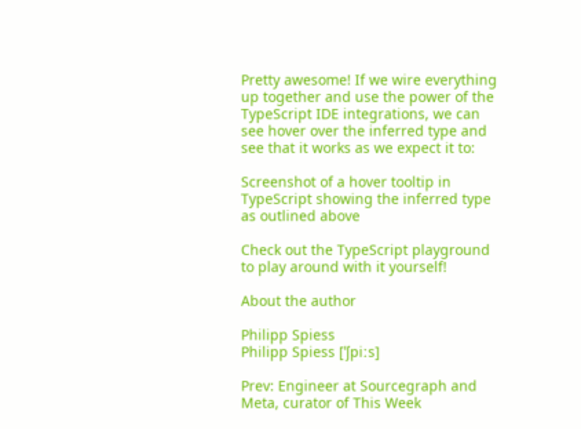Pretty awesome! If we wire everything up together and use the power of the TypeScript IDE integrations, we can see hover over the inferred type and see that it works as we expect it to:

Screenshot of a hover tooltip in TypeScript showing the inferred type as outlined above

Check out the TypeScript playground to play around with it yourself!

About the author

Philipp Spiess
Philipp Spiess [ˈʃpiːs]

Prev: Engineer at Sourcegraph and Meta, curator of This Week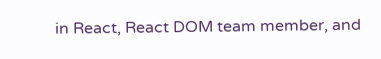in React, React DOM team member, and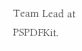Team Lead at PSPDFKit.